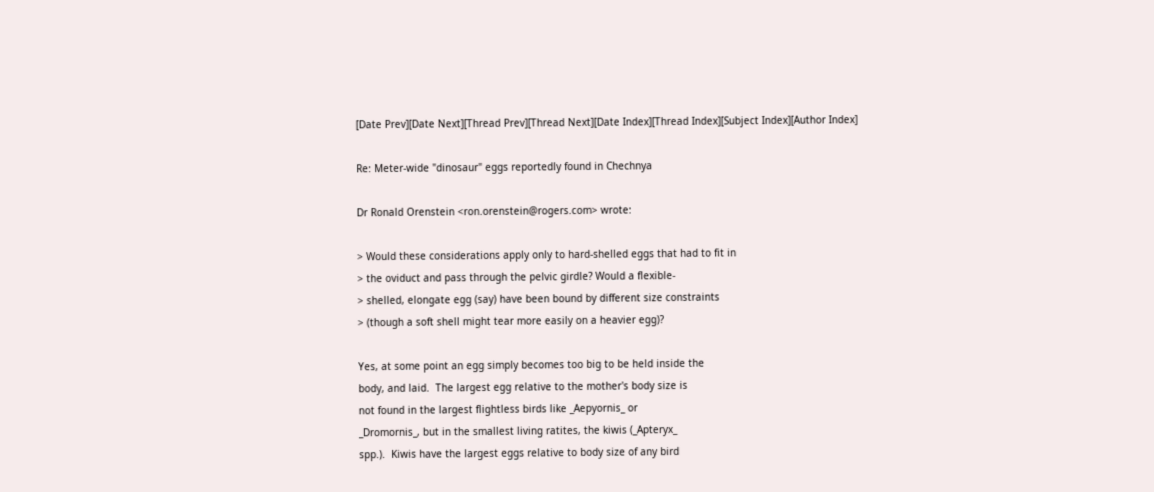[Date Prev][Date Next][Thread Prev][Thread Next][Date Index][Thread Index][Subject Index][Author Index]

Re: Meter-wide "dinosaur" eggs reportedly found in Chechnya

Dr Ronald Orenstein <ron.orenstein@rogers.com> wrote:

> Would these considerations apply only to hard-shelled eggs that had to fit in
> the oviduct and pass through the pelvic girdle? Would a flexible-
> shelled, elongate egg (say) have been bound by different size constraints
> (though a soft shell might tear more easily on a heavier egg)?

Yes, at some point an egg simply becomes too big to be held inside the
body, and laid.  The largest egg relative to the mother's body size is
not found in the largest flightless birds like _Aepyornis_ or
_Dromornis_, but in the smallest living ratites, the kiwis (_Apteryx_
spp.).  Kiwis have the largest eggs relative to body size of any bird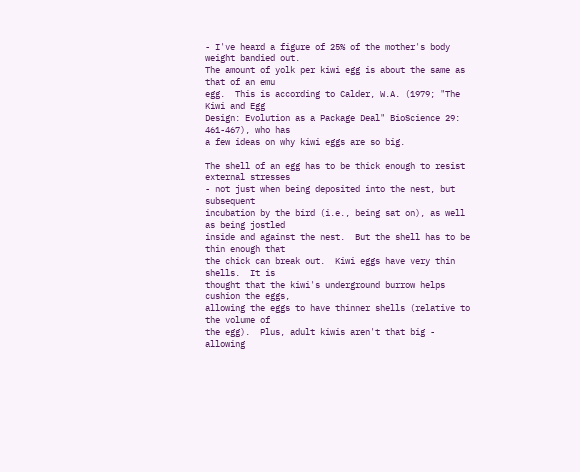- I've heard a figure of 25% of the mother's body weight bandied out.
The amount of yolk per kiwi egg is about the same as that of an emu
egg.  This is according to Calder, W.A. (1979; "The Kiwi and Egg
Design: Evolution as a Package Deal" BioScience 29: 461-467), who has
a few ideas on why kiwi eggs are so big.

The shell of an egg has to be thick enough to resist external stresses
- not just when being deposited into the nest, but subsequent
incubation by the bird (i.e., being sat on), as well as being jostled
inside and against the nest.  But the shell has to be thin enough that
the chick can break out.  Kiwi eggs have very thin shells.  It is
thought that the kiwi's underground burrow helps cushion the eggs,
allowing the eggs to have thinner shells (relative to the volume of
the egg).  Plus, adult kiwis aren't that big - allowing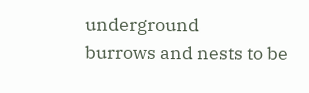underground
burrows and nests to be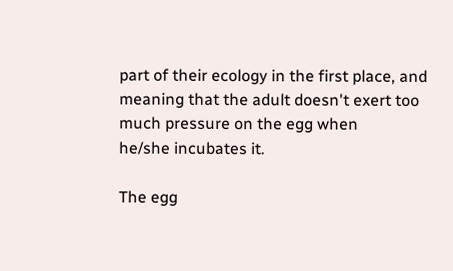part of their ecology in the first place, and
meaning that the adult doesn't exert too much pressure on the egg when
he/she incubates it.

The egg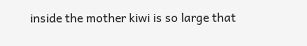inside the mother kiwi is so large that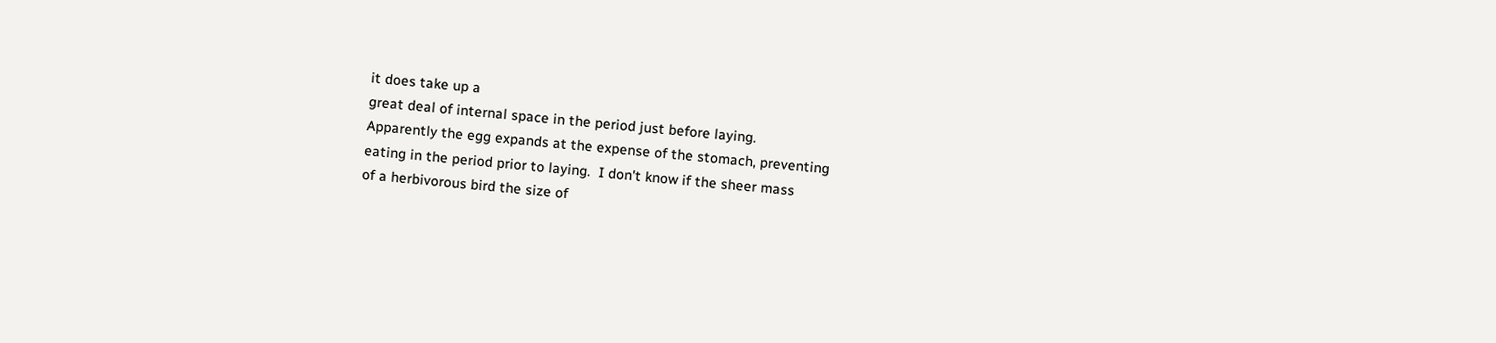it does take up a
great deal of internal space in the period just before laying.
Apparently the egg expands at the expense of the stomach, preventing
eating in the period prior to laying.  I don't know if the sheer mass
of a herbivorous bird the size of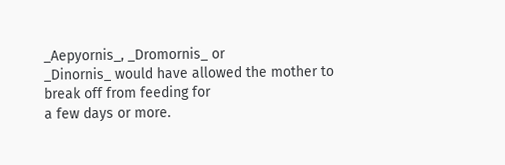_Aepyornis_, _Dromornis_ or
_Dinornis_ would have allowed the mother to break off from feeding for
a few days or more.